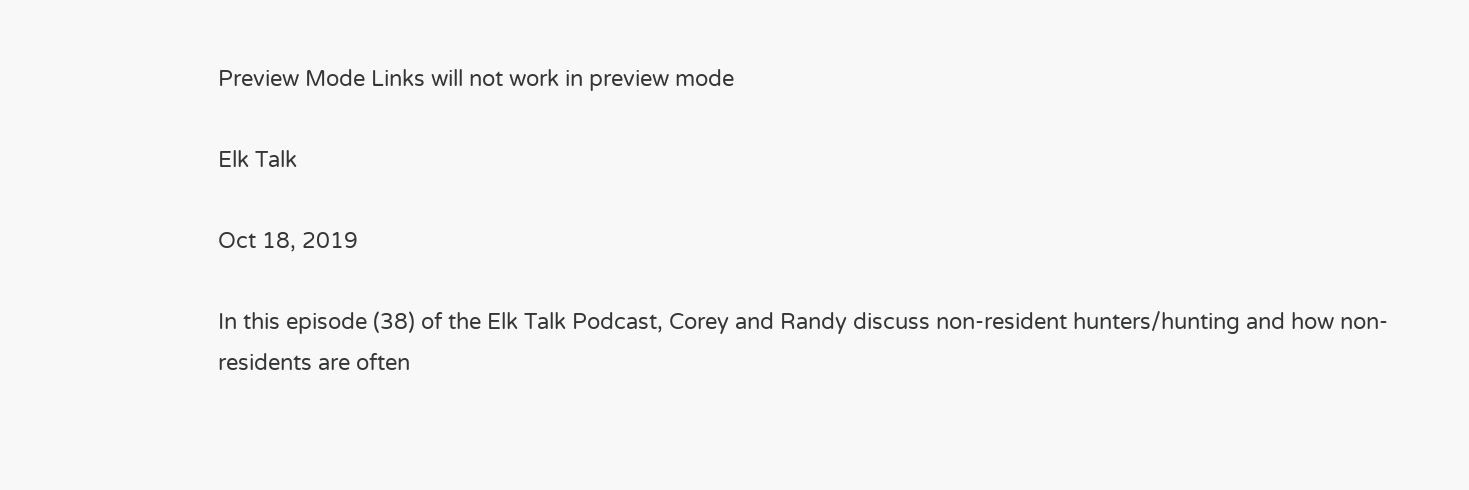Preview Mode Links will not work in preview mode

Elk Talk

Oct 18, 2019

In this episode (38) of the Elk Talk Podcast, Corey and Randy discuss non-resident hunters/hunting and how non-residents are often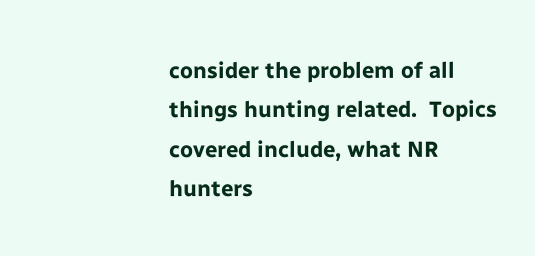consider the problem of all things hunting related.  Topics covered include, what NR hunters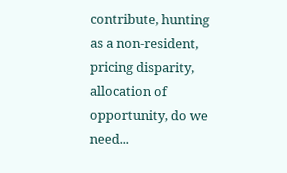contribute, hunting as a non-resident, pricing disparity, allocation of opportunity, do we need...